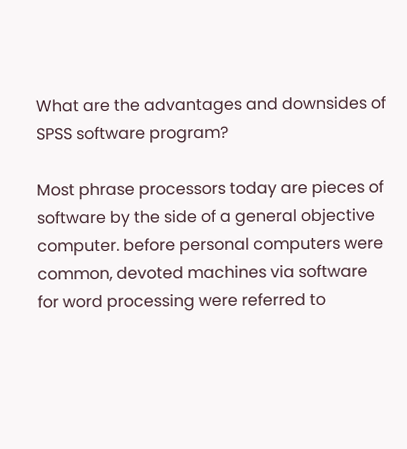What are the advantages and downsides of SPSS software program?

Most phrase processors today are pieces of software by the side of a general objective computer. before personal computers were common, devoted machines via software for word processing were referred to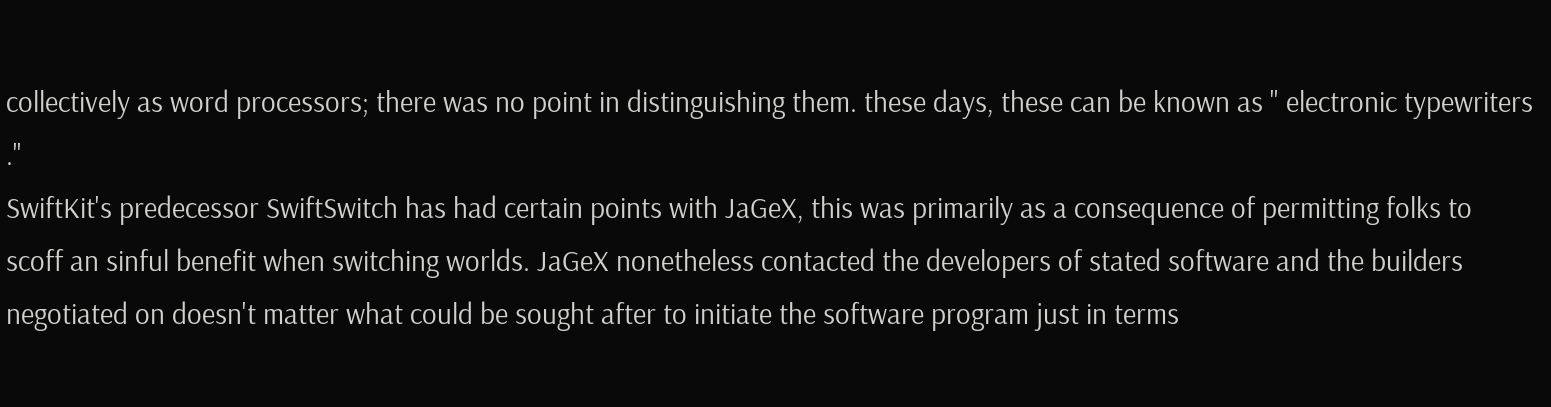collectively as word processors; there was no point in distinguishing them. these days, these can be known as " electronic typewriters ."
SwiftKit's predecessor SwiftSwitch has had certain points with JaGeX, this was primarily as a consequence of permitting folks to scoff an sinful benefit when switching worlds. JaGeX nonetheless contacted the developers of stated software and the builders negotiated on doesn't matter what could be sought after to initiate the software program just in terms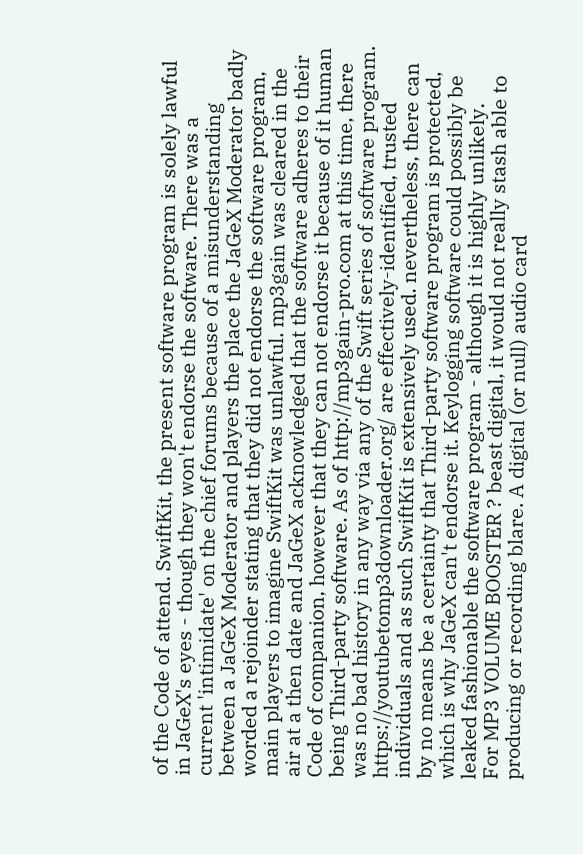of the Code of attend. SwiftKit, the present software program is solely lawful in JaGeX's eyes - though they won't endorse the software. There was a current 'intimidate' on the chief forums because of a misunderstanding between a JaGeX Moderator and players the place the JaGeX Moderator badly worded a rejoinder stating that they did not endorse the software program, main players to imagine SwiftKit was unlawful. mp3gain was cleared in the air at a then date and JaGeX acknowledged that the software adheres to their Code of companion, however that they can not endorse it because of it human being Third-party software. As of http://mp3gain-pro.com at this time, there was no bad history in any way via any of the Swift series of software program. https://youtubetomp3downloader.org/ are effectively-identified, trusted individuals and as such SwiftKit is extensively used. nevertheless, there can by no means be a certainty that Third-party software program is protected, which is why JaGeX can't endorse it. Keylogging software could possibly be leaked fashionable the software program - although it is highly unlikely.
For MP3 VOLUME BOOSTER ? beast digital, it would not really stash able to producing or recording blare. A digital (or null) audio card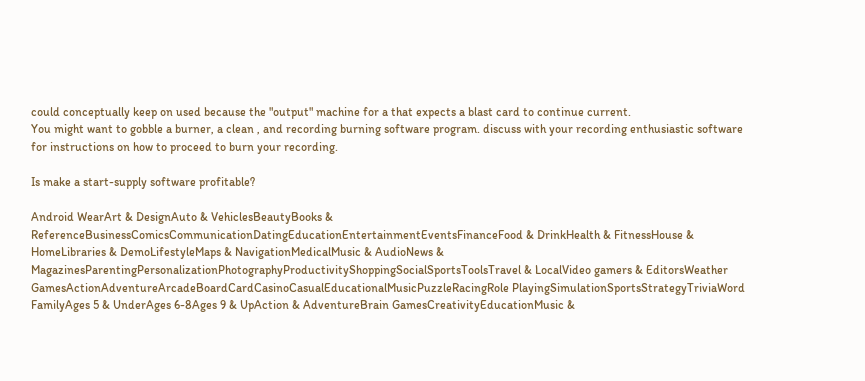could conceptually keep on used because the "output" machine for a that expects a blast card to continue current.
You might want to gobble a burner, a clean , and recording burning software program. discuss with your recording enthusiastic software for instructions on how to proceed to burn your recording.

Is make a start-supply software profitable?

Android WearArt & DesignAuto & VehiclesBeautyBooks & ReferenceBusinessComicsCommunicationDatingEducationEntertainmentEventsFinanceFood & DrinkHealth & FitnessHouse & HomeLibraries & DemoLifestyleMaps & NavigationMedicalMusic & AudioNews & MagazinesParentingPersonalizationPhotographyProductivityShoppingSocialSportsToolsTravel & LocalVideo gamers & EditorsWeather GamesActionAdventureArcadeBoardCardCasinoCasualEducationalMusicPuzzleRacingRole PlayingSimulationSportsStrategyTriviaWord FamilyAges 5 & UnderAges 6-8Ages 9 & UpAction & AdventureBrain GamesCreativityEducationMusic &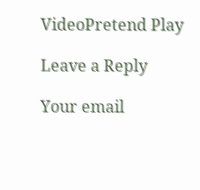VideoPretend Play

Leave a Reply

Your email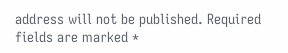address will not be published. Required fields are marked *